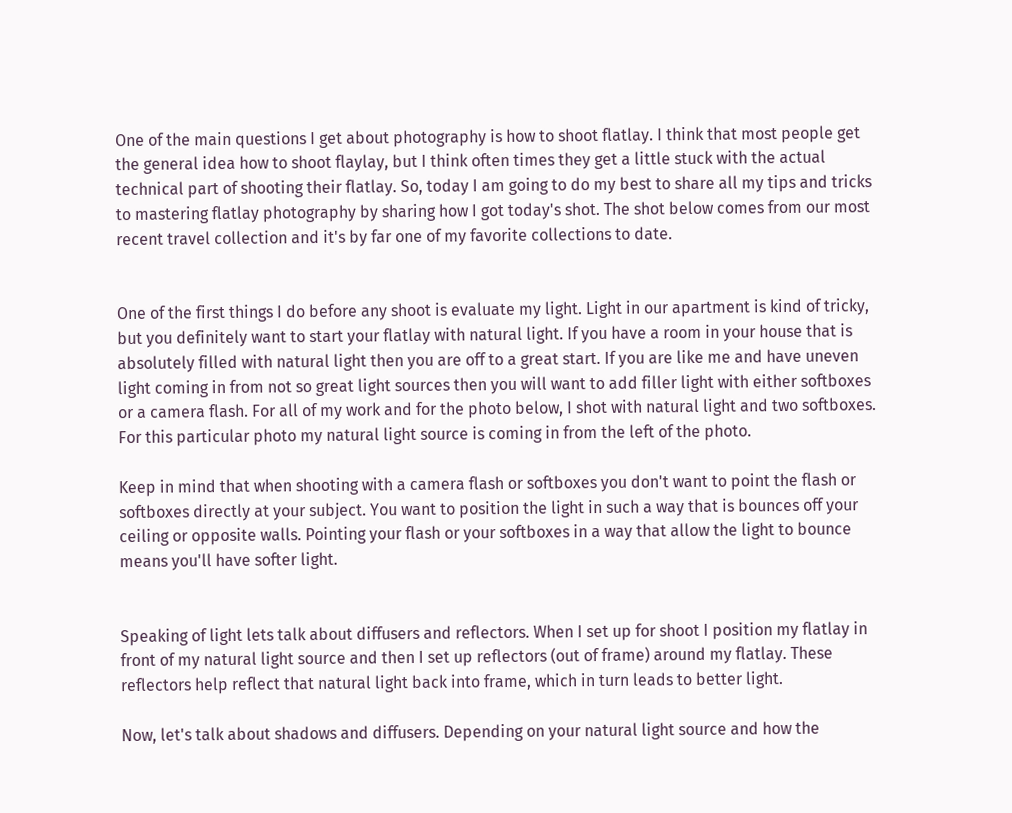One of the main questions I get about photography is how to shoot flatlay. I think that most people get the general idea how to shoot flaylay, but I think often times they get a little stuck with the actual technical part of shooting their flatlay. So, today I am going to do my best to share all my tips and tricks to mastering flatlay photography by sharing how I got today's shot. The shot below comes from our most recent travel collection and it's by far one of my favorite collections to date.


One of the first things I do before any shoot is evaluate my light. Light in our apartment is kind of tricky, but you definitely want to start your flatlay with natural light. If you have a room in your house that is absolutely filled with natural light then you are off to a great start. If you are like me and have uneven light coming in from not so great light sources then you will want to add filler light with either softboxes or a camera flash. For all of my work and for the photo below, I shot with natural light and two softboxes. For this particular photo my natural light source is coming in from the left of the photo.

Keep in mind that when shooting with a camera flash or softboxes you don't want to point the flash or softboxes directly at your subject. You want to position the light in such a way that is bounces off your ceiling or opposite walls. Pointing your flash or your softboxes in a way that allow the light to bounce means you'll have softer light.


Speaking of light lets talk about diffusers and reflectors. When I set up for shoot I position my flatlay in front of my natural light source and then I set up reflectors (out of frame) around my flatlay. These reflectors help reflect that natural light back into frame, which in turn leads to better light.

Now, let's talk about shadows and diffusers. Depending on your natural light source and how the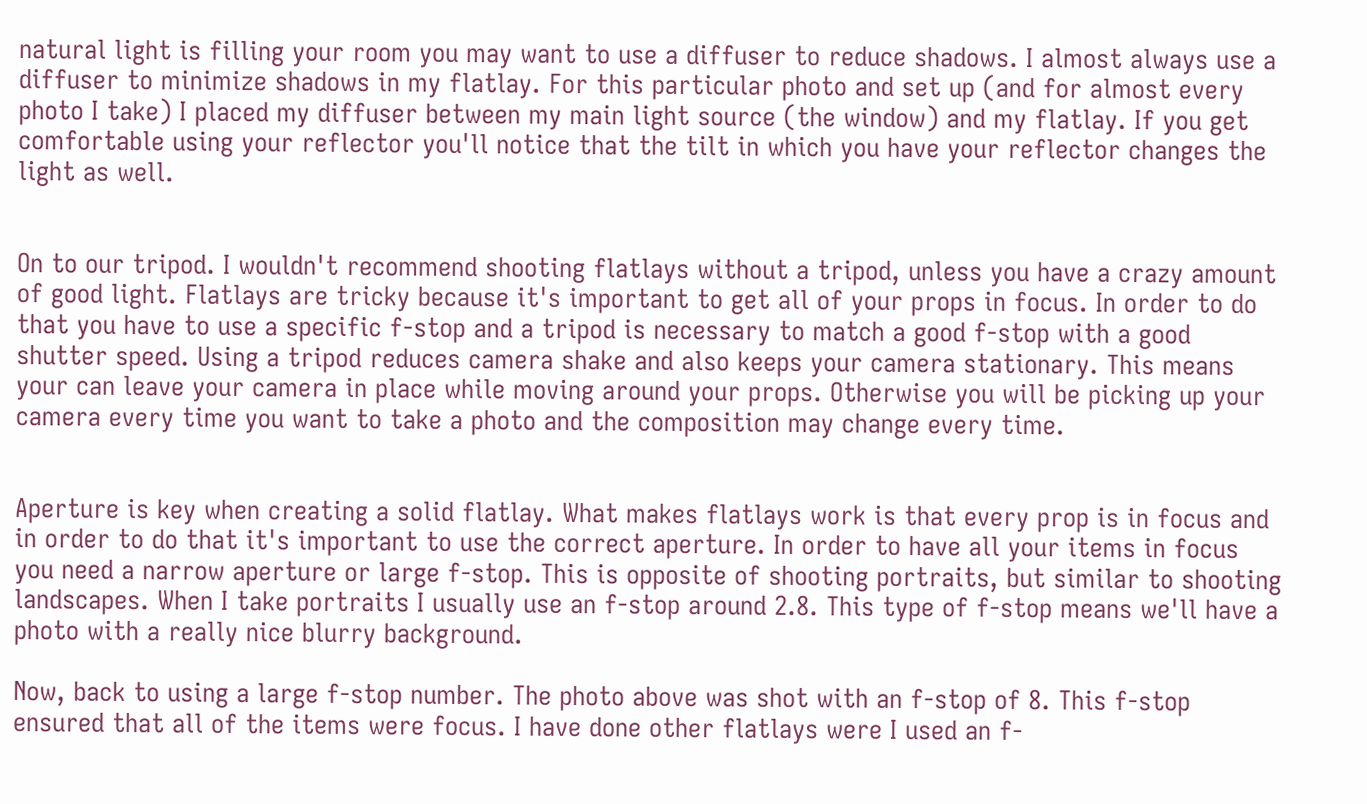natural light is filling your room you may want to use a diffuser to reduce shadows. I almost always use a diffuser to minimize shadows in my flatlay. For this particular photo and set up (and for almost every photo I take) I placed my diffuser between my main light source (the window) and my flatlay. If you get comfortable using your reflector you'll notice that the tilt in which you have your reflector changes the light as well.


On to our tripod. I wouldn't recommend shooting flatlays without a tripod, unless you have a crazy amount of good light. Flatlays are tricky because it's important to get all of your props in focus. In order to do that you have to use a specific f-stop and a tripod is necessary to match a good f-stop with a good shutter speed. Using a tripod reduces camera shake and also keeps your camera stationary. This means your can leave your camera in place while moving around your props. Otherwise you will be picking up your camera every time you want to take a photo and the composition may change every time.


Aperture is key when creating a solid flatlay. What makes flatlays work is that every prop is in focus and in order to do that it's important to use the correct aperture. In order to have all your items in focus you need a narrow aperture or large f-stop. This is opposite of shooting portraits, but similar to shooting landscapes. When I take portraits I usually use an f-stop around 2.8. This type of f-stop means we'll have a photo with a really nice blurry background.

Now, back to using a large f-stop number. The photo above was shot with an f-stop of 8. This f-stop ensured that all of the items were focus. I have done other flatlays were I used an f-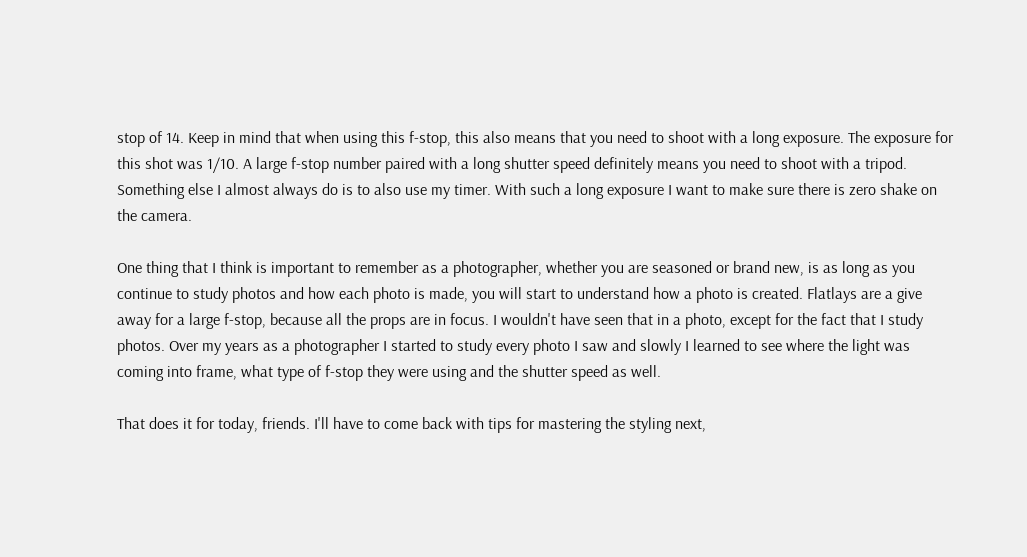stop of 14. Keep in mind that when using this f-stop, this also means that you need to shoot with a long exposure. The exposure for this shot was 1/10. A large f-stop number paired with a long shutter speed definitely means you need to shoot with a tripod. Something else I almost always do is to also use my timer. With such a long exposure I want to make sure there is zero shake on the camera.

One thing that I think is important to remember as a photographer, whether you are seasoned or brand new, is as long as you continue to study photos and how each photo is made, you will start to understand how a photo is created. Flatlays are a give away for a large f-stop, because all the props are in focus. I wouldn't have seen that in a photo, except for the fact that I study photos. Over my years as a photographer I started to study every photo I saw and slowly I learned to see where the light was coming into frame, what type of f-stop they were using and the shutter speed as well.

That does it for today, friends. I'll have to come back with tips for mastering the styling next,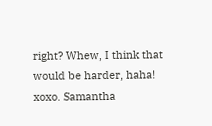right? Whew, I think that would be harder, haha! xoxo. Samantha